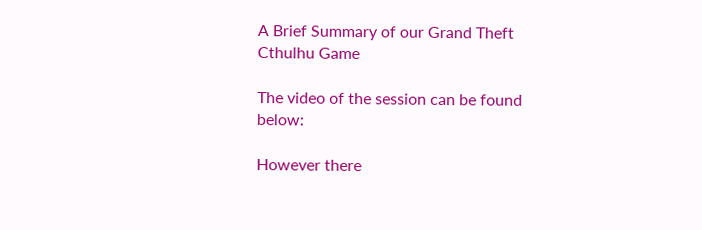A Brief Summary of our Grand Theft Cthulhu Game

The video of the session can be found below:

However there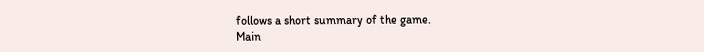follows a short summary of the game.
Main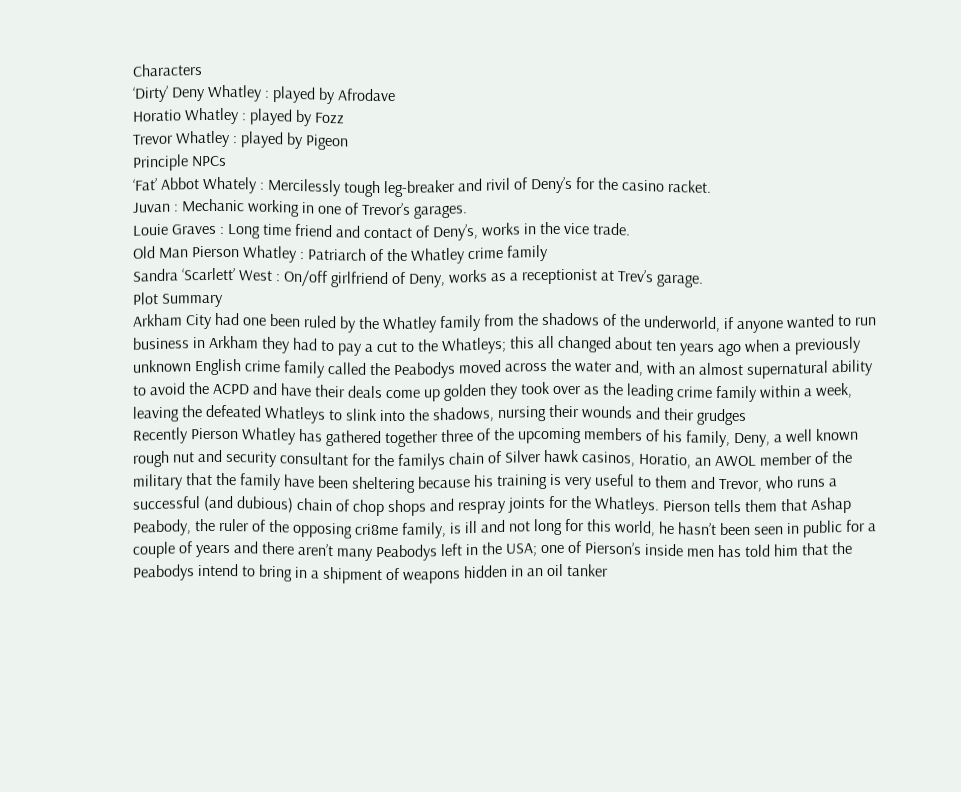Characters
‘Dirty’ Deny Whatley : played by Afrodave
Horatio Whatley : played by Fozz
Trevor Whatley : played by Pigeon
Principle NPCs
‘Fat’ Abbot Whately : Mercilessly tough leg-breaker and rivil of Deny’s for the casino racket.
Juvan : Mechanic working in one of Trevor’s garages.
Louie Graves : Long time friend and contact of Deny’s, works in the vice trade.
Old Man Pierson Whatley : Patriarch of the Whatley crime family
Sandra ‘Scarlett’ West : On/off girlfriend of Deny, works as a receptionist at Trev’s garage.
Plot Summary
Arkham City had one been ruled by the Whatley family from the shadows of the underworld, if anyone wanted to run business in Arkham they had to pay a cut to the Whatleys; this all changed about ten years ago when a previously unknown English crime family called the Peabodys moved across the water and, with an almost supernatural ability to avoid the ACPD and have their deals come up golden they took over as the leading crime family within a week, leaving the defeated Whatleys to slink into the shadows, nursing their wounds and their grudges
Recently Pierson Whatley has gathered together three of the upcoming members of his family, Deny, a well known rough nut and security consultant for the familys chain of Silver hawk casinos, Horatio, an AWOL member of the military that the family have been sheltering because his training is very useful to them and Trevor, who runs a successful (and dubious) chain of chop shops and respray joints for the Whatleys. Pierson tells them that Ashap Peabody, the ruler of the opposing cri8me family, is ill and not long for this world, he hasn’t been seen in public for a couple of years and there aren’t many Peabodys left in the USA; one of Pierson’s inside men has told him that the Peabodys intend to bring in a shipment of weapons hidden in an oil tanker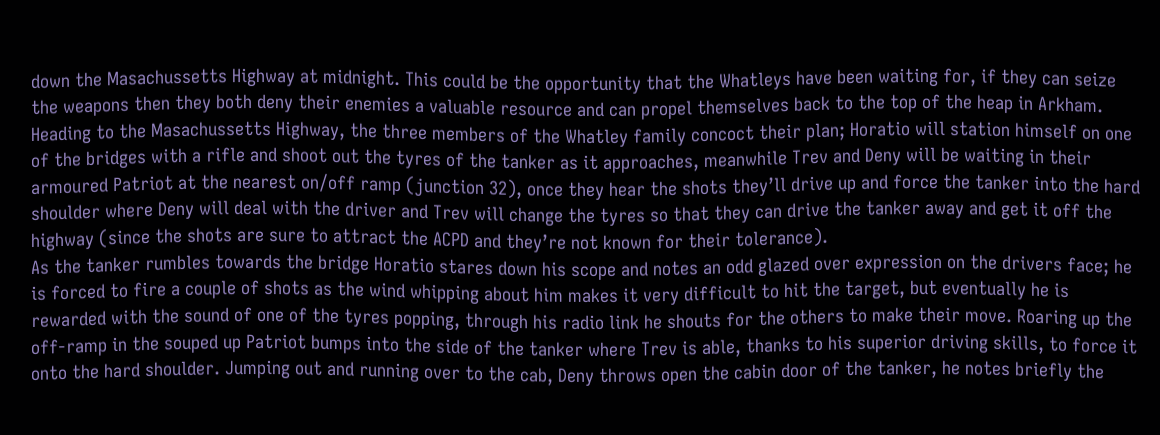down the Masachussetts Highway at midnight. This could be the opportunity that the Whatleys have been waiting for, if they can seize the weapons then they both deny their enemies a valuable resource and can propel themselves back to the top of the heap in Arkham.
Heading to the Masachussetts Highway, the three members of the Whatley family concoct their plan; Horatio will station himself on one of the bridges with a rifle and shoot out the tyres of the tanker as it approaches, meanwhile Trev and Deny will be waiting in their armoured Patriot at the nearest on/off ramp (junction 32), once they hear the shots they’ll drive up and force the tanker into the hard shoulder where Deny will deal with the driver and Trev will change the tyres so that they can drive the tanker away and get it off the highway (since the shots are sure to attract the ACPD and they’re not known for their tolerance).
As the tanker rumbles towards the bridge Horatio stares down his scope and notes an odd glazed over expression on the drivers face; he is forced to fire a couple of shots as the wind whipping about him makes it very difficult to hit the target, but eventually he is rewarded with the sound of one of the tyres popping, through his radio link he shouts for the others to make their move. Roaring up the off-ramp in the souped up Patriot bumps into the side of the tanker where Trev is able, thanks to his superior driving skills, to force it onto the hard shoulder. Jumping out and running over to the cab, Deny throws open the cabin door of the tanker, he notes briefly the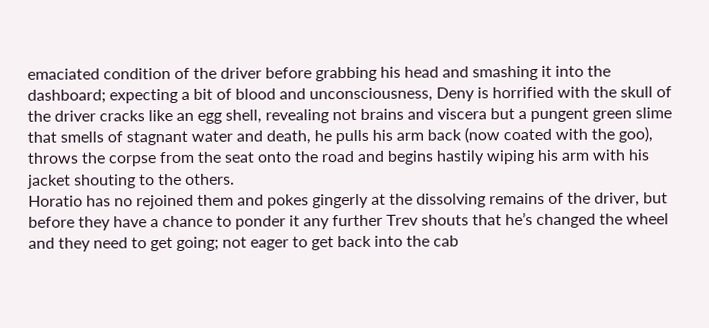emaciated condition of the driver before grabbing his head and smashing it into the dashboard; expecting a bit of blood and unconsciousness, Deny is horrified with the skull of the driver cracks like an egg shell, revealing not brains and viscera but a pungent green slime that smells of stagnant water and death, he pulls his arm back (now coated with the goo), throws the corpse from the seat onto the road and begins hastily wiping his arm with his jacket shouting to the others.
Horatio has no rejoined them and pokes gingerly at the dissolving remains of the driver, but before they have a chance to ponder it any further Trev shouts that he’s changed the wheel and they need to get going; not eager to get back into the cab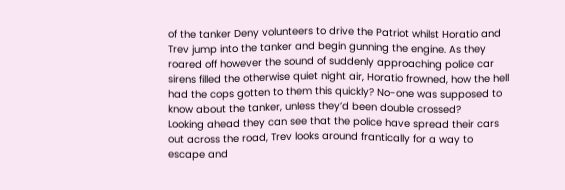of the tanker Deny volunteers to drive the Patriot whilst Horatio and Trev jump into the tanker and begin gunning the engine. As they roared off however the sound of suddenly approaching police car sirens filled the otherwise quiet night air, Horatio frowned, how the hell had the cops gotten to them this quickly? No-one was supposed to know about the tanker, unless they’d been double crossed?
Looking ahead they can see that the police have spread their cars out across the road, Trev looks around frantically for a way to escape and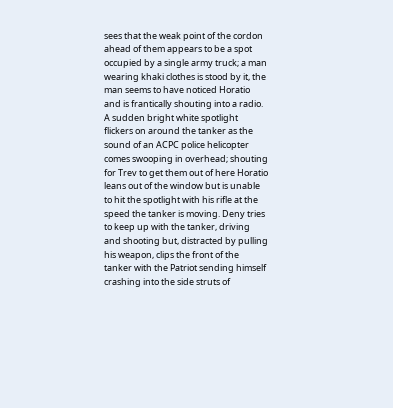sees that the weak point of the cordon ahead of them appears to be a spot occupied by a single army truck; a man wearing khaki clothes is stood by it, the man seems to have noticed Horatio and is frantically shouting into a radio. A sudden bright white spotlight flickers on around the tanker as the sound of an ACPC police helicopter comes swooping in overhead; shouting for Trev to get them out of here Horatio leans out of the window but is unable to hit the spotlight with his rifle at the speed the tanker is moving. Deny tries to keep up with the tanker, driving and shooting but, distracted by pulling his weapon, clips the front of the tanker with the Patriot sending himself crashing into the side struts of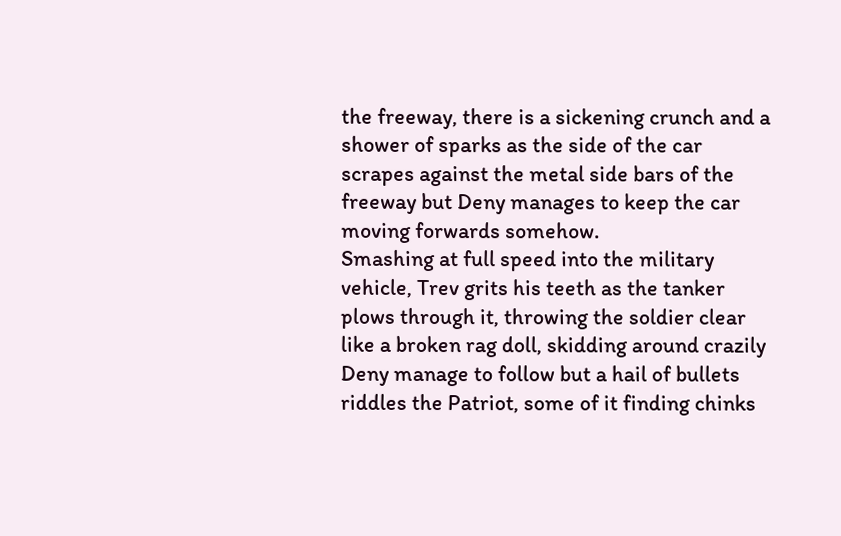the freeway, there is a sickening crunch and a shower of sparks as the side of the car scrapes against the metal side bars of the freeway but Deny manages to keep the car moving forwards somehow.
Smashing at full speed into the military vehicle, Trev grits his teeth as the tanker plows through it, throwing the soldier clear like a broken rag doll, skidding around crazily Deny manage to follow but a hail of bullets riddles the Patriot, some of it finding chinks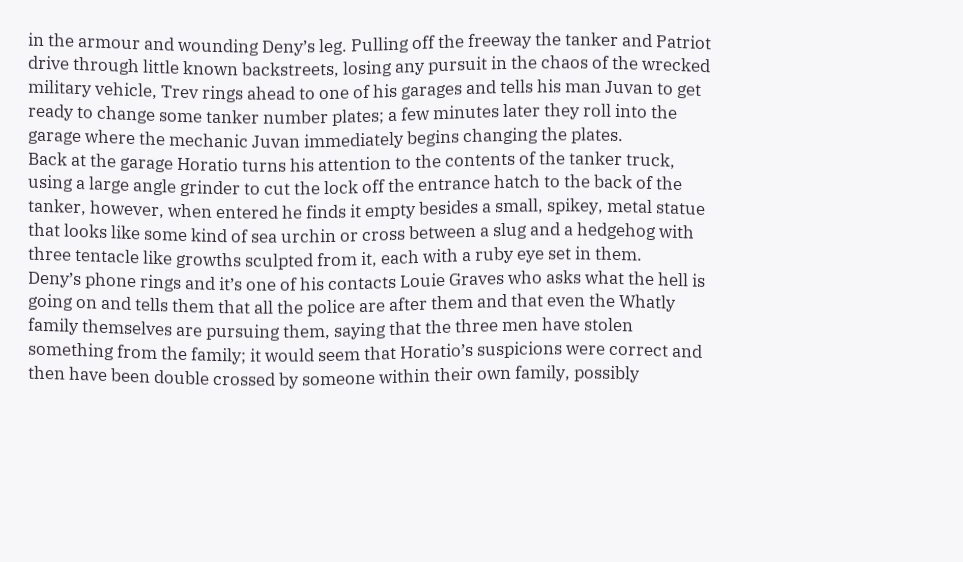in the armour and wounding Deny’s leg. Pulling off the freeway the tanker and Patriot drive through little known backstreets, losing any pursuit in the chaos of the wrecked military vehicle, Trev rings ahead to one of his garages and tells his man Juvan to get ready to change some tanker number plates; a few minutes later they roll into the garage where the mechanic Juvan immediately begins changing the plates.
Back at the garage Horatio turns his attention to the contents of the tanker truck, using a large angle grinder to cut the lock off the entrance hatch to the back of the tanker, however, when entered he finds it empty besides a small, spikey, metal statue that looks like some kind of sea urchin or cross between a slug and a hedgehog with three tentacle like growths sculpted from it, each with a ruby eye set in them.
Deny’s phone rings and it’s one of his contacts Louie Graves who asks what the hell is going on and tells them that all the police are after them and that even the Whatly family themselves are pursuing them, saying that the three men have stolen something from the family; it would seem that Horatio’s suspicions were correct and then have been double crossed by someone within their own family, possibly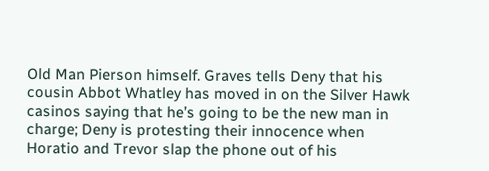Old Man Pierson himself. Graves tells Deny that his cousin Abbot Whatley has moved in on the Silver Hawk casinos saying that he’s going to be the new man in charge; Deny is protesting their innocence when Horatio and Trevor slap the phone out of his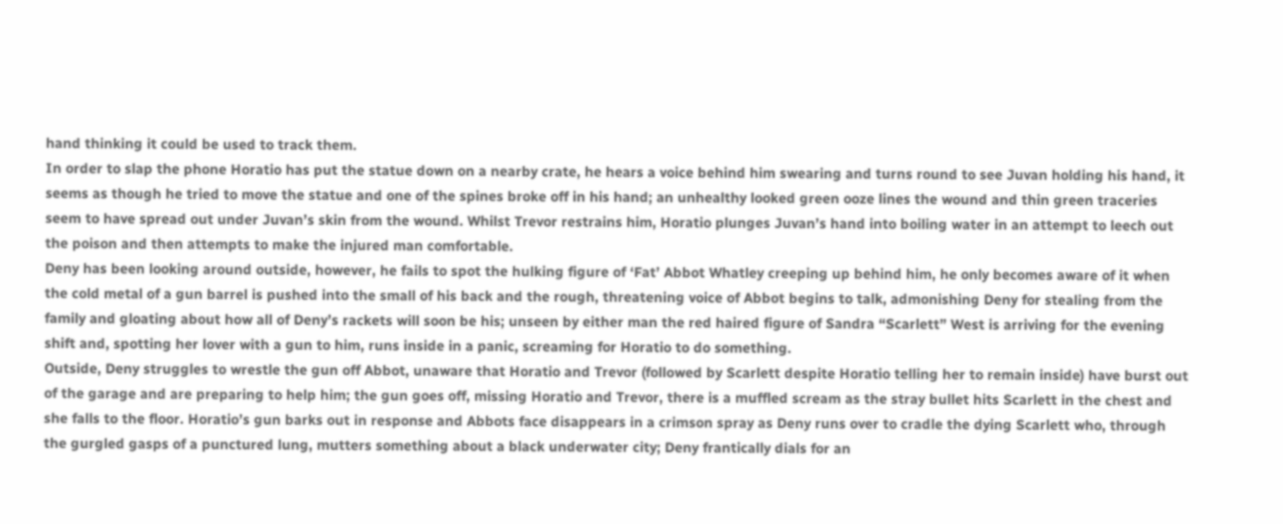hand thinking it could be used to track them.
In order to slap the phone Horatio has put the statue down on a nearby crate, he hears a voice behind him swearing and turns round to see Juvan holding his hand, it seems as though he tried to move the statue and one of the spines broke off in his hand; an unhealthy looked green ooze lines the wound and thin green traceries seem to have spread out under Juvan’s skin from the wound. Whilst Trevor restrains him, Horatio plunges Juvan’s hand into boiling water in an attempt to leech out the poison and then attempts to make the injured man comfortable.
Deny has been looking around outside, however, he fails to spot the hulking figure of ‘Fat’ Abbot Whatley creeping up behind him, he only becomes aware of it when the cold metal of a gun barrel is pushed into the small of his back and the rough, threatening voice of Abbot begins to talk, admonishing Deny for stealing from the family and gloating about how all of Deny’s rackets will soon be his; unseen by either man the red haired figure of Sandra “Scarlett” West is arriving for the evening shift and, spotting her lover with a gun to him, runs inside in a panic, screaming for Horatio to do something.
Outside, Deny struggles to wrestle the gun off Abbot, unaware that Horatio and Trevor (followed by Scarlett despite Horatio telling her to remain inside) have burst out of the garage and are preparing to help him; the gun goes off, missing Horatio and Trevor, there is a muffled scream as the stray bullet hits Scarlett in the chest and she falls to the floor. Horatio’s gun barks out in response and Abbots face disappears in a crimson spray as Deny runs over to cradle the dying Scarlett who, through the gurgled gasps of a punctured lung, mutters something about a black underwater city; Deny frantically dials for an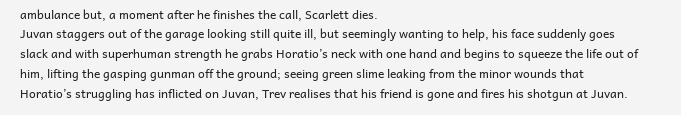ambulance but, a moment after he finishes the call, Scarlett dies.
Juvan staggers out of the garage looking still quite ill, but seemingly wanting to help, his face suddenly goes slack and with superhuman strength he grabs Horatio’s neck with one hand and begins to squeeze the life out of him, lifting the gasping gunman off the ground; seeing green slime leaking from the minor wounds that Horatio’s struggling has inflicted on Juvan, Trev realises that his friend is gone and fires his shotgun at Juvan.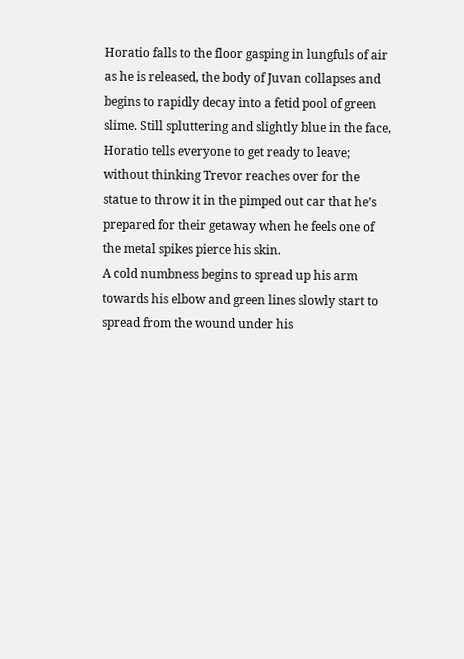Horatio falls to the floor gasping in lungfuls of air as he is released, the body of Juvan collapses and begins to rapidly decay into a fetid pool of green slime. Still spluttering and slightly blue in the face, Horatio tells everyone to get ready to leave; without thinking Trevor reaches over for the statue to throw it in the pimped out car that he’s prepared for their getaway when he feels one of the metal spikes pierce his skin.
A cold numbness begins to spread up his arm towards his elbow and green lines slowly start to spread from the wound under his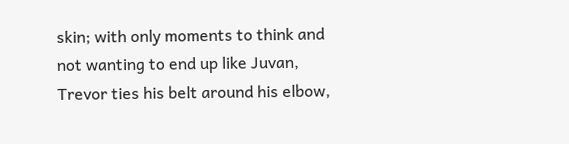skin; with only moments to think and not wanting to end up like Juvan, Trevor ties his belt around his elbow,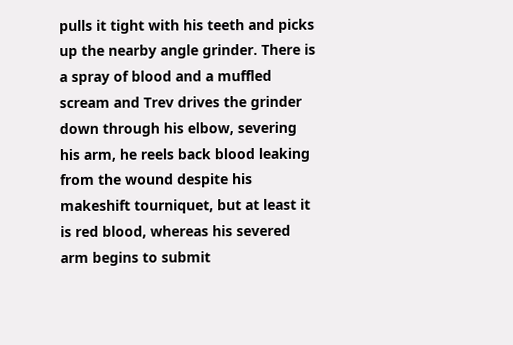pulls it tight with his teeth and picks up the nearby angle grinder. There is a spray of blood and a muffled scream and Trev drives the grinder down through his elbow, severing his arm, he reels back blood leaking from the wound despite his makeshift tourniquet, but at least it is red blood, whereas his severed arm begins to submit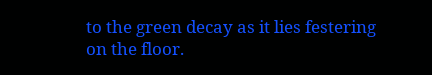to the green decay as it lies festering on the floor.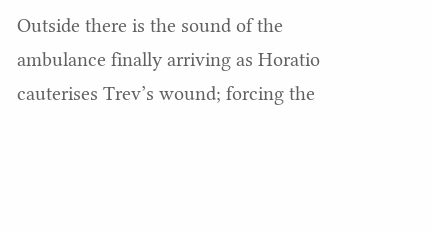Outside there is the sound of the ambulance finally arriving as Horatio cauterises Trev’s wound; forcing the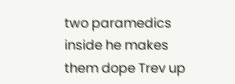two paramedics inside he makes them dope Trev up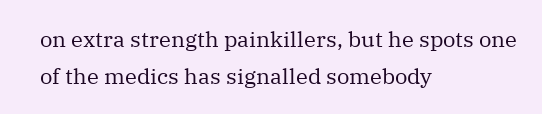on extra strength painkillers, but he spots one of the medics has signalled somebody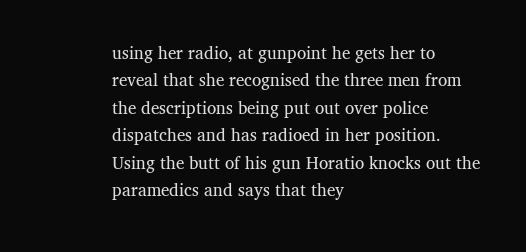using her radio, at gunpoint he gets her to reveal that she recognised the three men from the descriptions being put out over police dispatches and has radioed in her position.
Using the butt of his gun Horatio knocks out the paramedics and says that they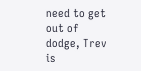need to get out of dodge, Trev is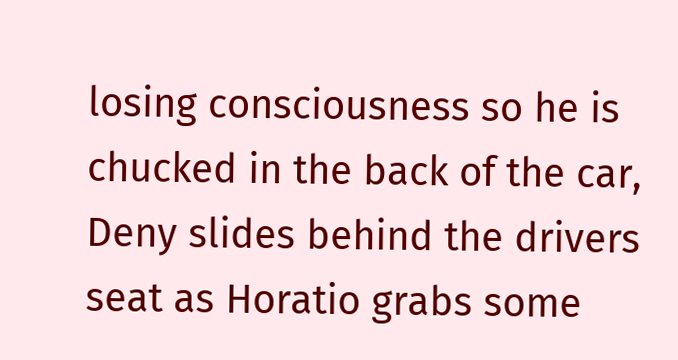losing consciousness so he is chucked in the back of the car, Deny slides behind the drivers seat as Horatio grabs some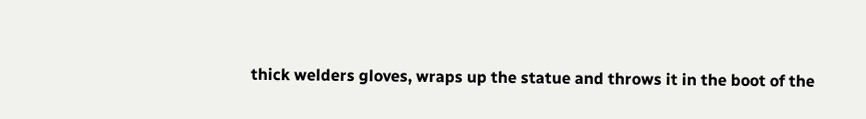thick welders gloves, wraps up the statue and throws it in the boot of the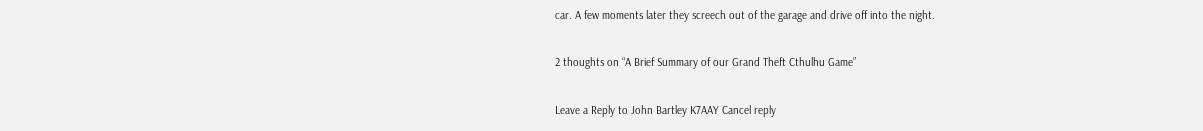car. A few moments later they screech out of the garage and drive off into the night.

2 thoughts on “A Brief Summary of our Grand Theft Cthulhu Game”

Leave a Reply to John Bartley K7AAY Cancel reply